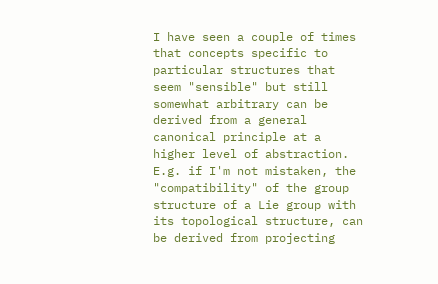I have seen a couple of times that concepts specific to particular structures that seem "sensible" but still somewhat arbitrary can be derived from a general canonical principle at a higher level of abstraction. E.g. if I'm not mistaken, the "compatibility" of the group structure of a Lie group with its topological structure, can be derived from projecting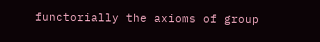functorially the axioms of group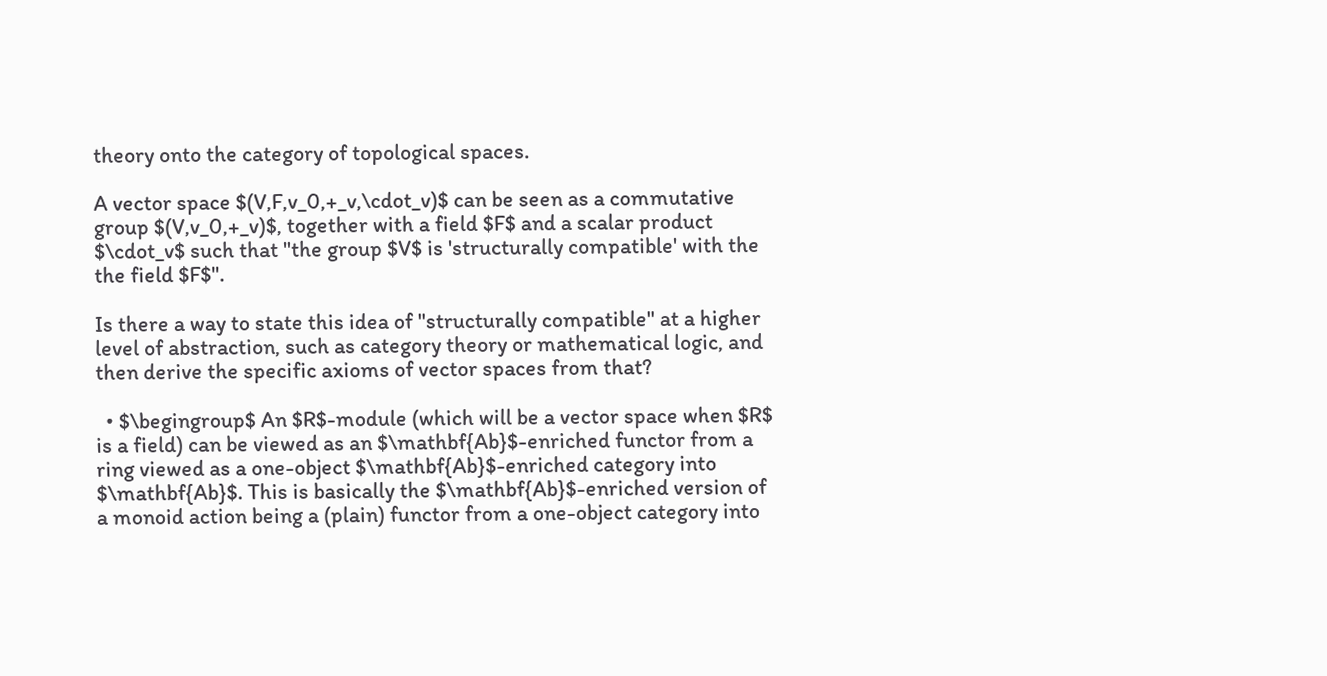theory onto the category of topological spaces.

A vector space $(V,F,v_0,+_v,\cdot_v)$ can be seen as a commutative group $(V,v_0,+_v)$, together with a field $F$ and a scalar product $\cdot_v$ such that "the group $V$ is 'structurally compatible' with the the field $F$".

Is there a way to state this idea of "structurally compatible" at a higher level of abstraction, such as category theory or mathematical logic, and then derive the specific axioms of vector spaces from that?

  • $\begingroup$ An $R$-module (which will be a vector space when $R$ is a field) can be viewed as an $\mathbf{Ab}$-enriched functor from a ring viewed as a one-object $\mathbf{Ab}$-enriched category into $\mathbf{Ab}$. This is basically the $\mathbf{Ab}$-enriched version of a monoid action being a (plain) functor from a one-object category into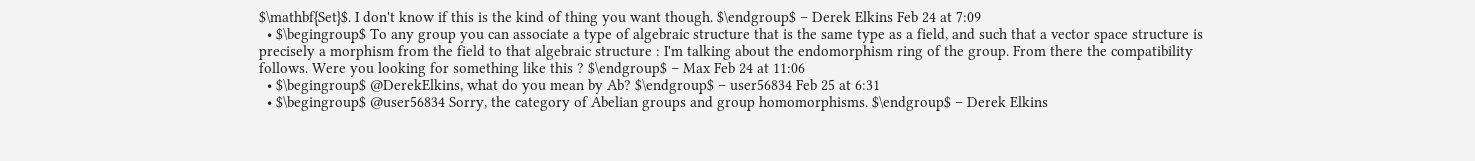$\mathbf{Set}$. I don't know if this is the kind of thing you want though. $\endgroup$ – Derek Elkins Feb 24 at 7:09
  • $\begingroup$ To any group you can associate a type of algebraic structure that is the same type as a field, and such that a vector space structure is precisely a morphism from the field to that algebraic structure : I'm talking about the endomorphism ring of the group. From there the compatibility follows. Were you looking for something like this ? $\endgroup$ – Max Feb 24 at 11:06
  • $\begingroup$ @DerekElkins, what do you mean by Ab? $\endgroup$ – user56834 Feb 25 at 6:31
  • $\begingroup$ @user56834 Sorry, the category of Abelian groups and group homomorphisms. $\endgroup$ – Derek Elkins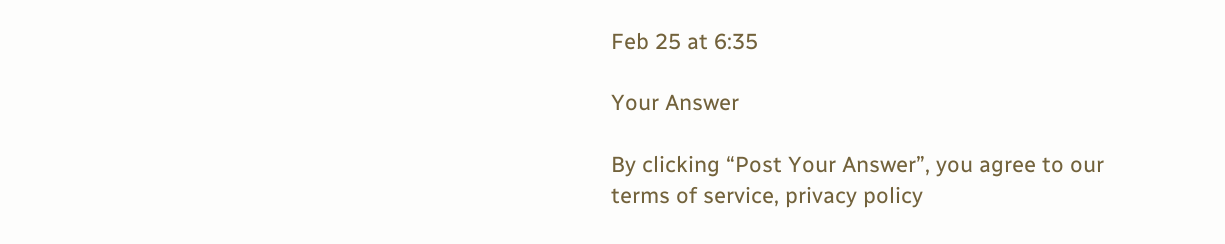Feb 25 at 6:35

Your Answer

By clicking “Post Your Answer”, you agree to our terms of service, privacy policy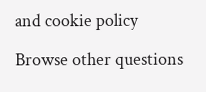and cookie policy

Browse other questions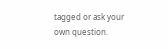tagged or ask your own question.